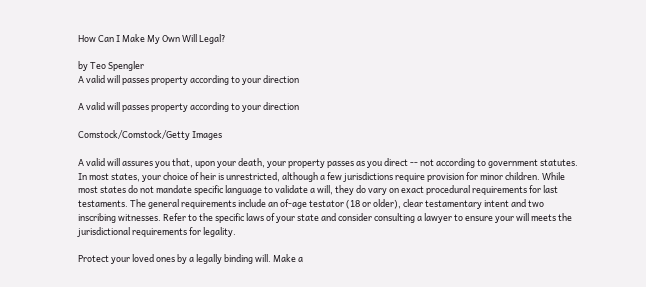How Can I Make My Own Will Legal?

by Teo Spengler
A valid will passes property according to your direction

A valid will passes property according to your direction

Comstock/Comstock/Getty Images

A valid will assures you that, upon your death, your property passes as you direct -- not according to government statutes. In most states, your choice of heir is unrestricted, although a few jurisdictions require provision for minor children. While most states do not mandate specific language to validate a will, they do vary on exact procedural requirements for last testaments. The general requirements include an of-age testator (18 or older), clear testamentary intent and two inscribing witnesses. Refer to the specific laws of your state and consider consulting a lawyer to ensure your will meets the jurisdictional requirements for legality.

Protect your loved ones by a legally binding will. Make a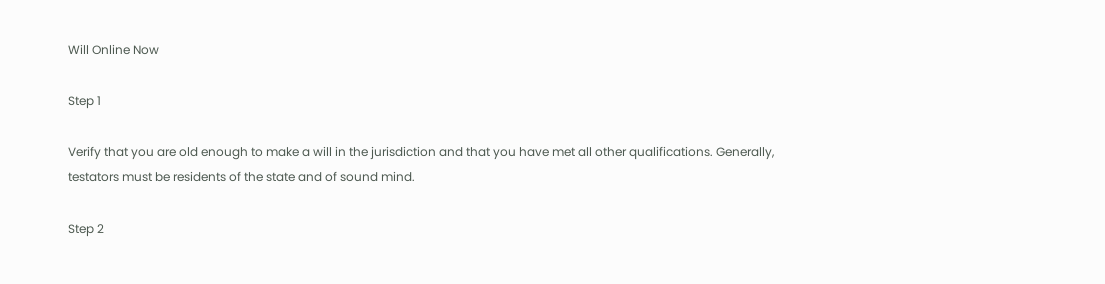Will Online Now

Step 1

Verify that you are old enough to make a will in the jurisdiction and that you have met all other qualifications. Generally, testators must be residents of the state and of sound mind.

Step 2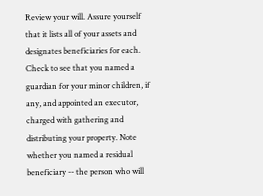Review your will. Assure yourself that it lists all of your assets and designates beneficiaries for each. Check to see that you named a guardian for your minor children, if any, and appointed an executor, charged with gathering and distributing your property. Note whether you named a residual beneficiary -- the person who will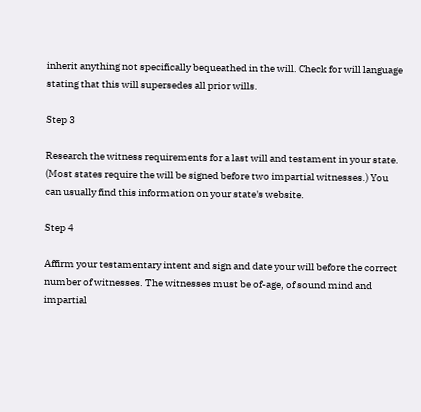inherit anything not specifically bequeathed in the will. Check for will language stating that this will supersedes all prior wills.

Step 3

Research the witness requirements for a last will and testament in your state. (Most states require the will be signed before two impartial witnesses.) You can usually find this information on your state's website.

Step 4

Affirm your testamentary intent and sign and date your will before the correct number of witnesses. The witnesses must be of-age, of sound mind and impartial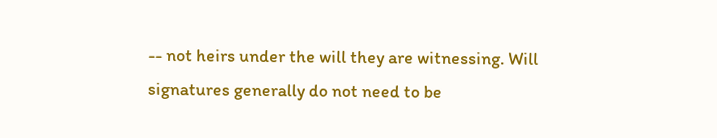-- not heirs under the will they are witnessing. Will signatures generally do not need to be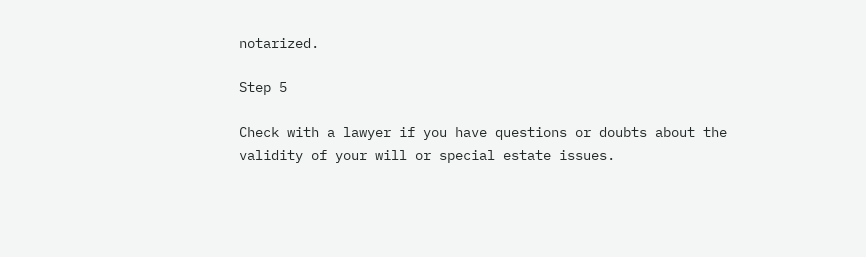notarized.

Step 5

Check with a lawyer if you have questions or doubts about the validity of your will or special estate issues.